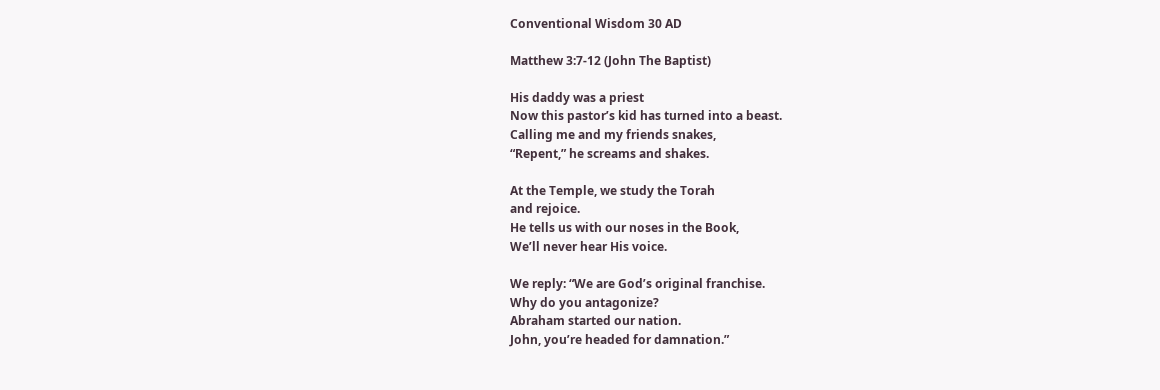Conventional Wisdom 30 AD

Matthew 3:7-12 (John The Baptist)

His daddy was a priest
Now this pastor’s kid has turned into a beast.
Calling me and my friends snakes,
“Repent,” he screams and shakes.

At the Temple, we study the Torah
and rejoice.
He tells us with our noses in the Book,
We’ll never hear His voice.

We reply: “We are God’s original franchise.
Why do you antagonize?
Abraham started our nation.
John, you’re headed for damnation.”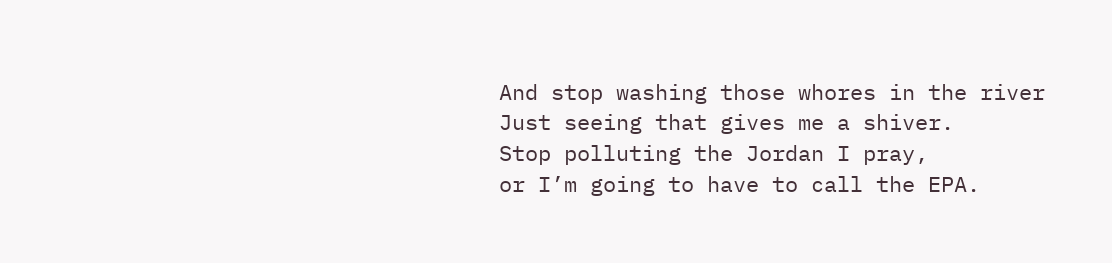And stop washing those whores in the river
Just seeing that gives me a shiver.
Stop polluting the Jordan I pray,
or I’m going to have to call the EPA.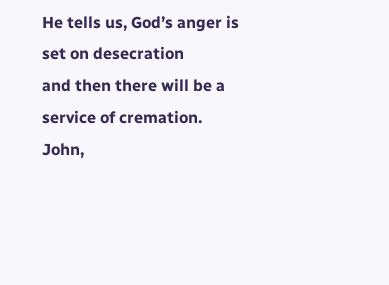He tells us, God’s anger is set on desecration
and then there will be a service of cremation.
John,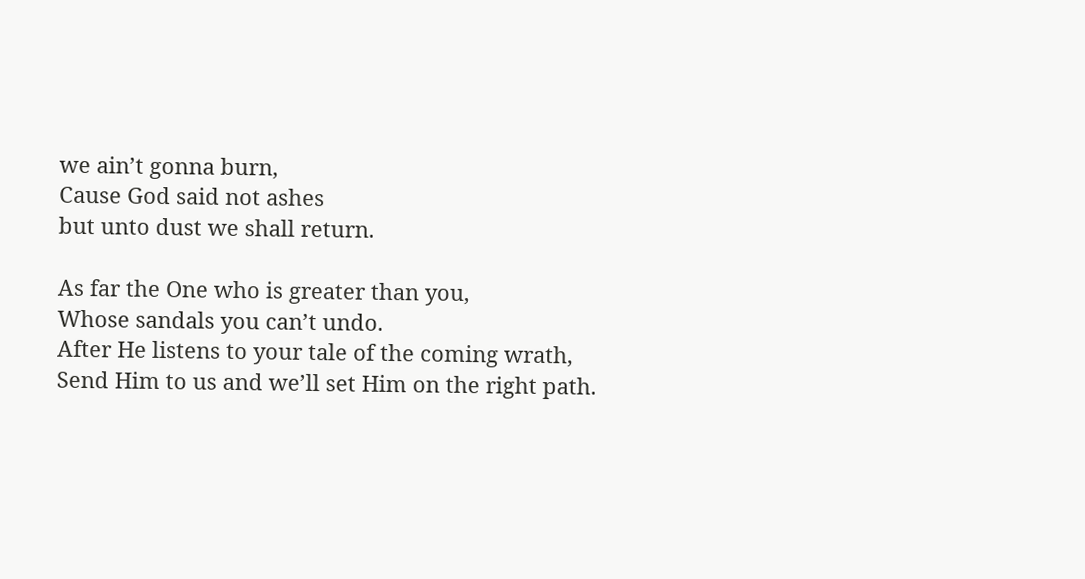we ain’t gonna burn,
Cause God said not ashes
but unto dust we shall return.

As far the One who is greater than you,
Whose sandals you can’t undo.
After He listens to your tale of the coming wrath,
Send Him to us and we’ll set Him on the right path.